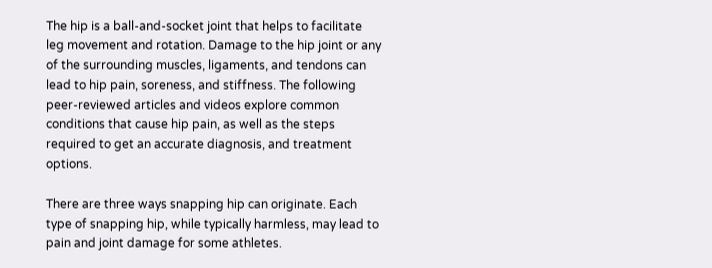The hip is a ball-and-socket joint that helps to facilitate leg movement and rotation. Damage to the hip joint or any of the surrounding muscles, ligaments, and tendons can lead to hip pain, soreness, and stiffness. The following peer-reviewed articles and videos explore common conditions that cause hip pain, as well as the steps required to get an accurate diagnosis, and treatment options.

There are three ways snapping hip can originate. Each type of snapping hip, while typically harmless, may lead to pain and joint damage for some athletes.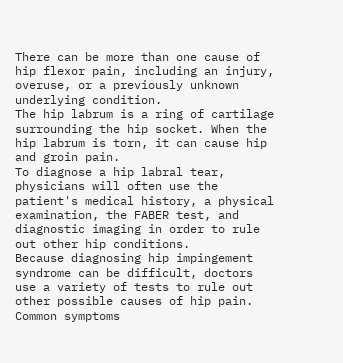There can be more than one cause of hip flexor pain, including an injury, overuse, or a previously unknown underlying condition.
The hip labrum is a ring of cartilage surrounding the hip socket. When the hip labrum is torn, it can cause hip and groin pain.
To diagnose a hip labral tear, physicians will often use the patient's medical history, a physical examination, the FABER test, and diagnostic imaging in order to rule out other hip conditions.
Because diagnosing hip impingement syndrome can be difficult, doctors use a variety of tests to rule out other possible causes of hip pain.
Common symptoms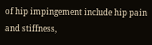of hip impingement include hip pain and stiffness,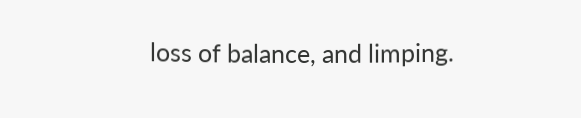loss of balance, and limping.